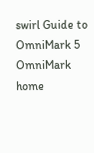swirl Guide to OmniMark 5   OmniMark home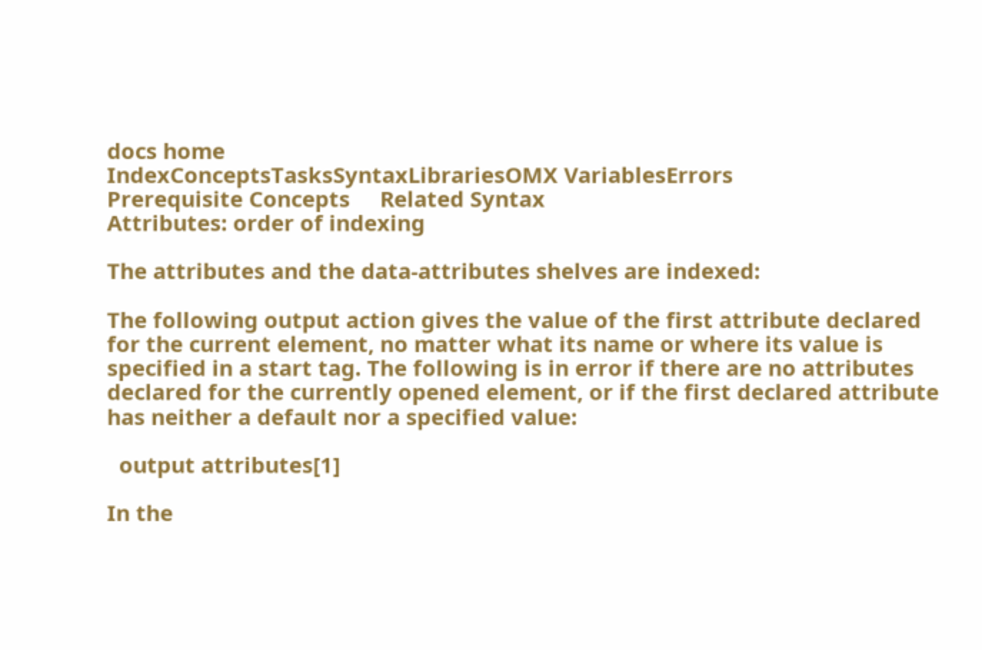docs home
IndexConceptsTasksSyntaxLibrariesOMX VariablesErrors
Prerequisite Concepts     Related Syntax
Attributes: order of indexing

The attributes and the data-attributes shelves are indexed:

The following output action gives the value of the first attribute declared for the current element, no matter what its name or where its value is specified in a start tag. The following is in error if there are no attributes declared for the currently opened element, or if the first declared attribute has neither a default nor a specified value:

  output attributes[1]

In the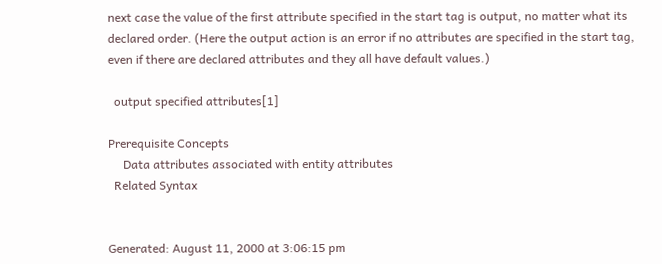next case the value of the first attribute specified in the start tag is output, no matter what its declared order. (Here the output action is an error if no attributes are specified in the start tag, even if there are declared attributes and they all have default values.)

  output specified attributes[1]

Prerequisite Concepts
     Data attributes associated with entity attributes
  Related Syntax


Generated: August 11, 2000 at 3:06:15 pm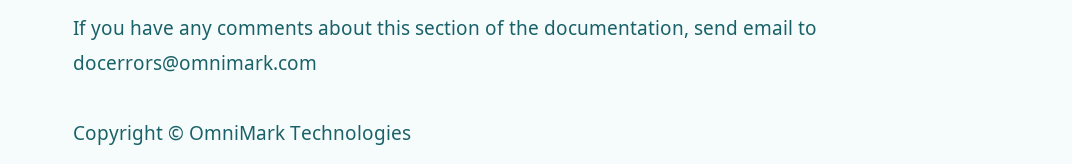If you have any comments about this section of the documentation, send email to docerrors@omnimark.com

Copyright © OmniMark Technologies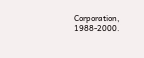Corporation, 1988-2000.